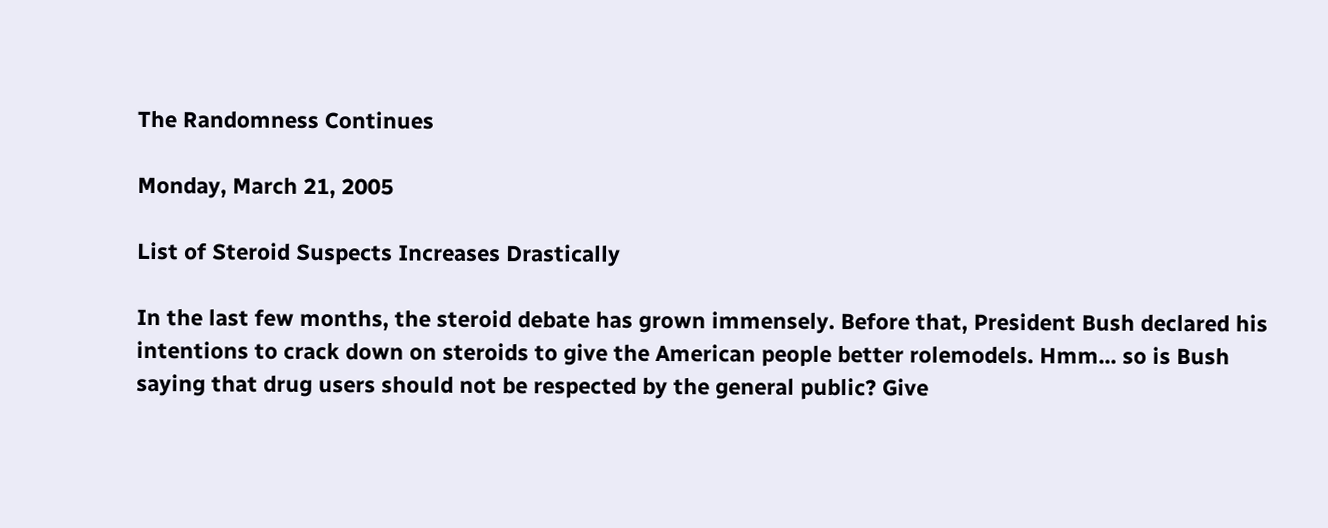The Randomness Continues

Monday, March 21, 2005

List of Steroid Suspects Increases Drastically

In the last few months, the steroid debate has grown immensely. Before that, President Bush declared his intentions to crack down on steroids to give the American people better rolemodels. Hmm... so is Bush saying that drug users should not be respected by the general public? Give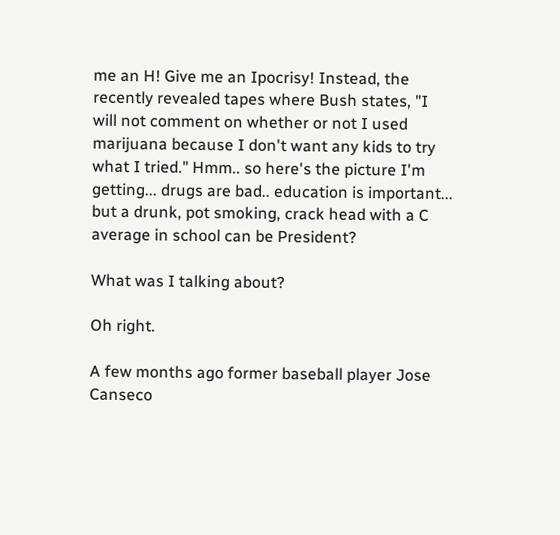me an H! Give me an Ipocrisy! Instead, the recently revealed tapes where Bush states, "I will not comment on whether or not I used marijuana because I don't want any kids to try what I tried." Hmm.. so here's the picture I'm getting... drugs are bad.. education is important... but a drunk, pot smoking, crack head with a C average in school can be President?

What was I talking about?

Oh right.

A few months ago former baseball player Jose Canseco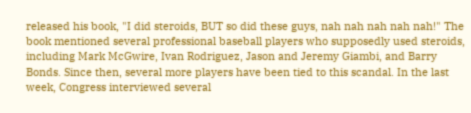released his book, "I did steroids, BUT so did these guys, nah nah nah nah nah!" The book mentioned several professional baseball players who supposedly used steroids, including Mark McGwire, Ivan Rodriguez, Jason and Jeremy Giambi, and Barry Bonds. Since then, several more players have been tied to this scandal. In the last week, Congress interviewed several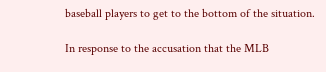baseball players to get to the bottom of the situation.

In response to the accusation that the MLB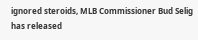ignored steroids, MLB Commissioner Bud Selig has released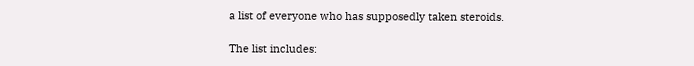a list of everyone who has supposedly taken steroids.

The list includes: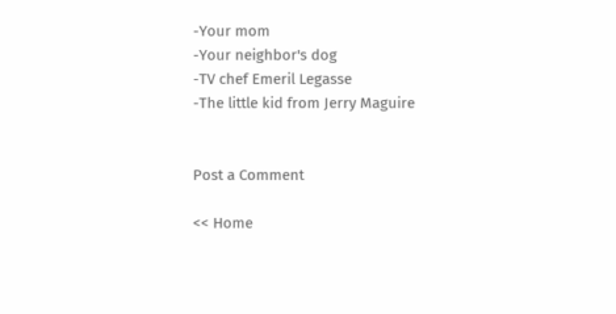-Your mom
-Your neighbor's dog
-TV chef Emeril Legasse
-The little kid from Jerry Maguire


Post a Comment

<< Home